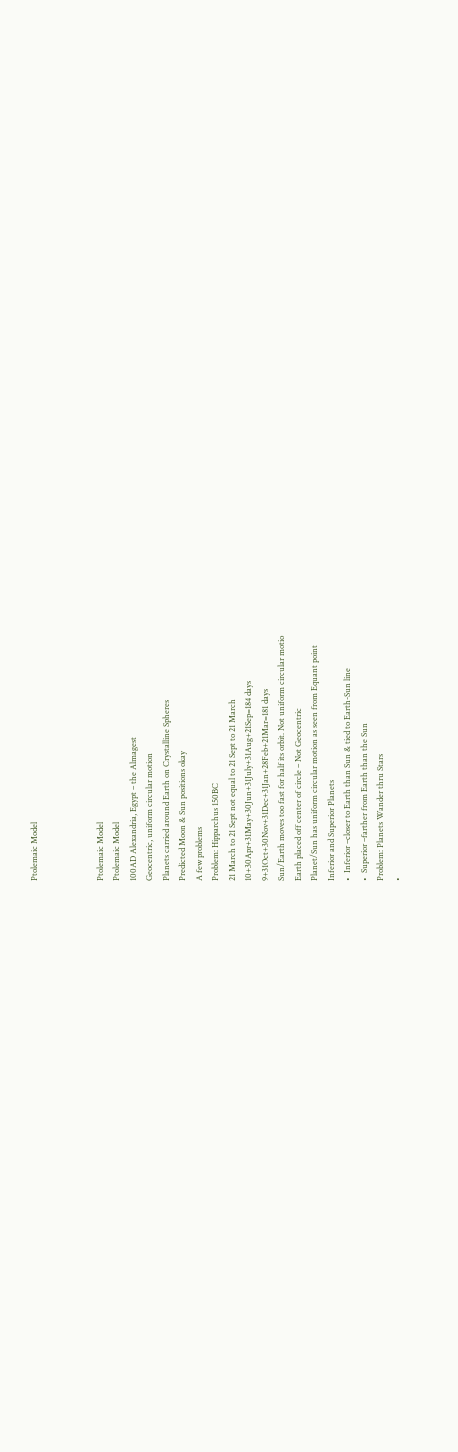Ptolemaic Model



Ptolemaic Model
Ptolemaic Model
100AD Alexandria, Egypt – the Almagest
Geocentric, uniform circular motion
Planets carried around Earth on Crystalline Spheres
Predicted Moon & Sun positions okay
A few problems
Problem: Hipparchus 150BC
21 March to 21 Sept not equal to 21 Sept to 21 March
10+30Apr+31May+30Jun+31July+31Aug+21Sep=184 days
9+31Oct+30Nov+31Dec+31Jan+28Feb+21Mar=181 days
Sun/Earth moves too fast for half its orbit. Not uniform circular motio
Earth placed off center of circle – Not Geocentric
Planet/Sun has uniform circular motion as seen from Equant point
Inferior and Superior Planets
•  Inferior –closer to Earth than Sun & tied to Earth-Sun line
•  Superior –farther from Earth than the Sun
Problem: Planets Wander thru Stars
•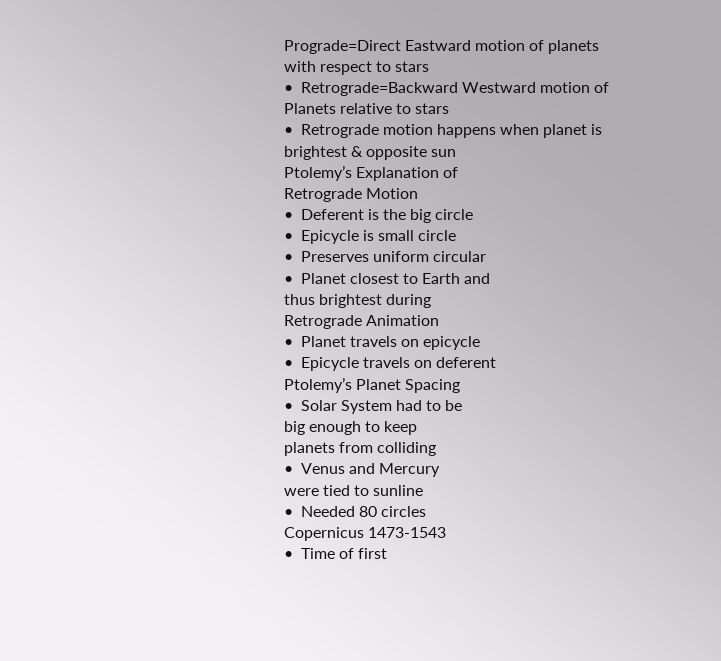Prograde=Direct Eastward motion of planets with respect to stars
•  Retrograde=Backward Westward motion of Planets relative to stars
•  Retrograde motion happens when planet is brightest & opposite sun
Ptolemy’s Explanation of
Retrograde Motion
•  Deferent is the big circle
•  Epicycle is small circle
•  Preserves uniform circular
•  Planet closest to Earth and
thus brightest during
Retrograde Animation
•  Planet travels on epicycle
•  Epicycle travels on deferent
Ptolemy’s Planet Spacing
•  Solar System had to be
big enough to keep
planets from colliding
•  Venus and Mercury
were tied to sunline
•  Needed 80 circles
Copernicus 1473-1543
•  Time of first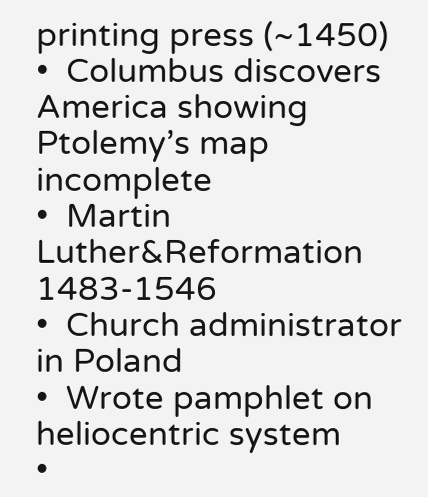printing press (~1450)
•  Columbus discovers America showing
Ptolemy’s map incomplete
•  Martin Luther&Reformation 1483-1546
•  Church administrator in Poland
•  Wrote pamphlet on heliocentric system
•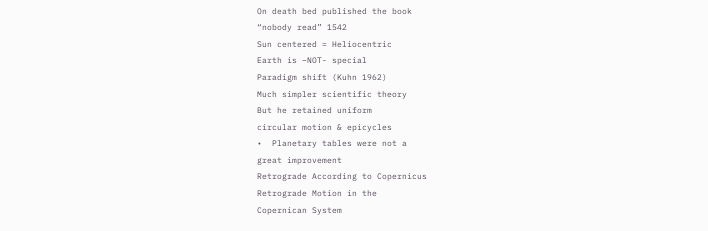On death bed published the book
“nobody read” 1542
Sun centered = Heliocentric
Earth is –NOT- special
Paradigm shift (Kuhn 1962)
Much simpler scientific theory
But he retained uniform
circular motion & epicycles
•  Planetary tables were not a
great improvement
Retrograde According to Copernicus
Retrograde Motion in the
Copernican System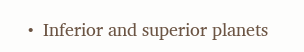•  Inferior and superior planets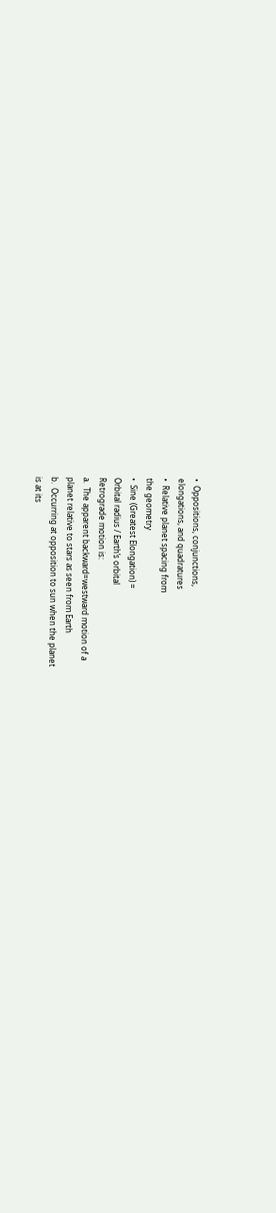•  Oppositions, conjunctions,
elongations, and quadratures
•  Relative planet spacing from
the geometry
•  Sine (Greatest Elongation) =
Orbital radius / Earth’s orbital
Retrograde motion is:
a.  The apparent backward=westward motion of a
planet relative to stars as seen from Earth
b.  Occurring at opposition to sun when the planet
is at its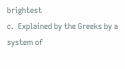brightest
c.  Explained by the Greeks by a system of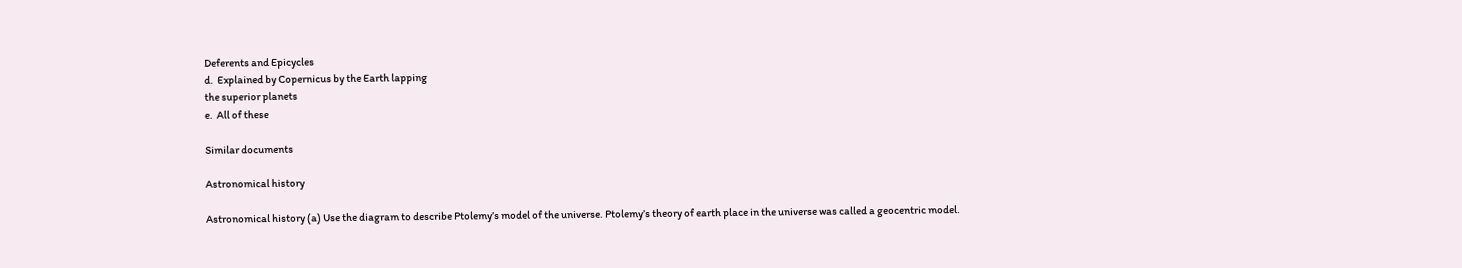Deferents and Epicycles
d.  Explained by Copernicus by the Earth lapping
the superior planets
e.  All of these

Similar documents

Astronomical history

Astronomical history (a) Use the diagram to describe Ptolemy’s model of the universe. Ptolemy’s theory of earth place in the universe was called a geocentric model.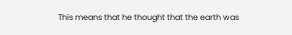This means that he thought that the earth was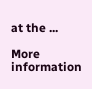at the ...

More information